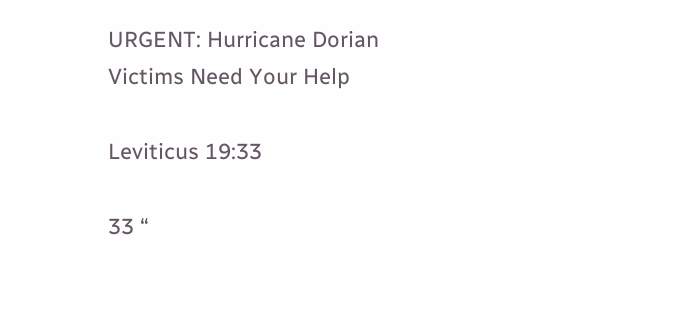URGENT: Hurricane Dorian Victims Need Your Help

Leviticus 19:33

33 “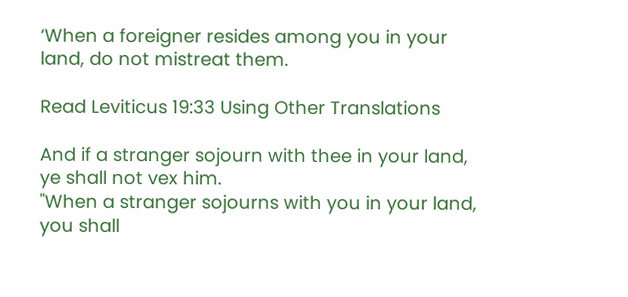‘When a foreigner resides among you in your land, do not mistreat them.

Read Leviticus 19:33 Using Other Translations

And if a stranger sojourn with thee in your land, ye shall not vex him.
"When a stranger sojourns with you in your land, you shall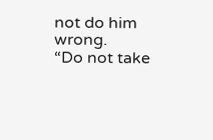not do him wrong.
“Do not take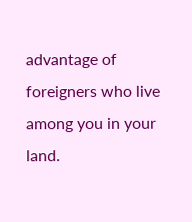advantage of foreigners who live among you in your land.